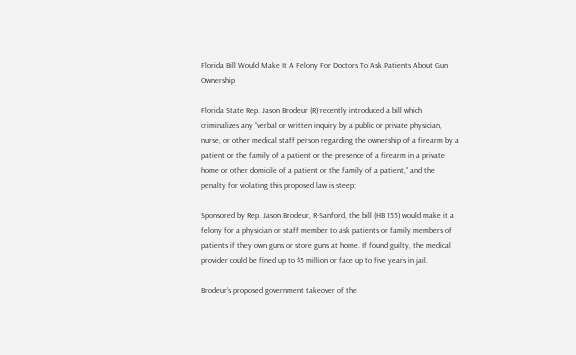Florida Bill Would Make It A Felony For Doctors To Ask Patients About Gun Ownership

Florida State Rep. Jason Brodeur (R) recently introduced a bill which criminalizes any “verbal or written inquiry by a public or private physician, nurse, or other medical staff person regarding the ownership of a firearm by a patient or the family of a patient or the presence of a firearm in a private home or other domicile of a patient or the family of a patient,” and the penalty for violating this proposed law is steep:

Sponsored by Rep. Jason Brodeur, R-Sanford, the bill (HB 155) would make it a felony for a physician or staff member to ask patients or family members of patients if they own guns or store guns at home. If found guilty, the medical provider could be fined up to $5 million or face up to five years in jail.

Brodeur’s proposed government takeover of the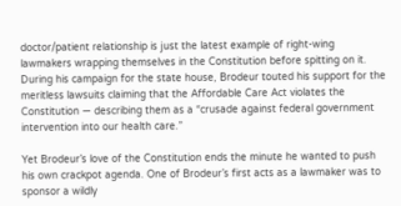doctor/patient relationship is just the latest example of right-wing lawmakers wrapping themselves in the Constitution before spitting on it. During his campaign for the state house, Brodeur touted his support for the meritless lawsuits claiming that the Affordable Care Act violates the Constitution — describing them as a “crusade against federal government intervention into our health care.”

Yet Brodeur’s love of the Constitution ends the minute he wanted to push his own crackpot agenda. One of Brodeur’s first acts as a lawmaker was to sponsor a wildly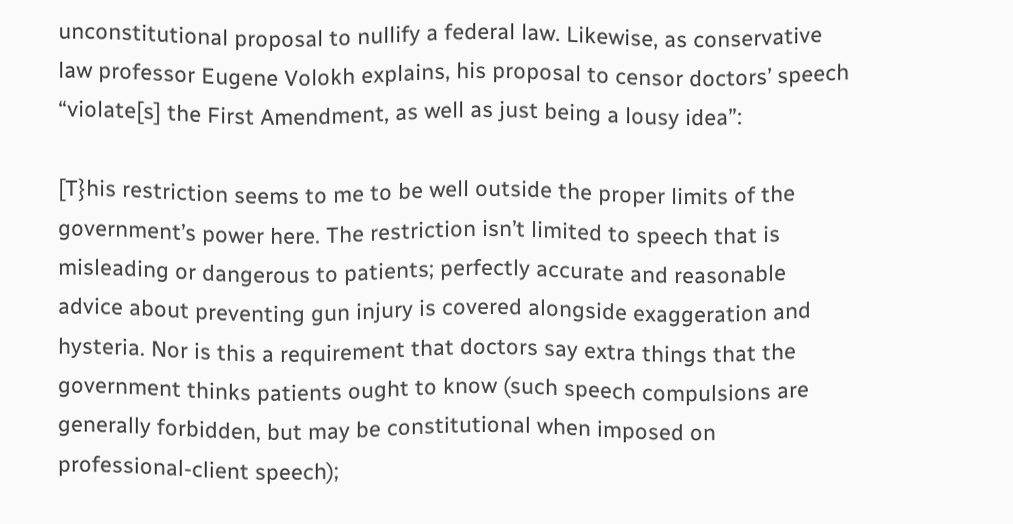unconstitutional proposal to nullify a federal law. Likewise, as conservative law professor Eugene Volokh explains, his proposal to censor doctors’ speech “violate[s] the First Amendment, as well as just being a lousy idea”:

[T}his restriction seems to me to be well outside the proper limits of the government’s power here. The restriction isn’t limited to speech that is misleading or dangerous to patients; perfectly accurate and reasonable advice about preventing gun injury is covered alongside exaggeration and hysteria. Nor is this a requirement that doctors say extra things that the government thinks patients ought to know (such speech compulsions are generally forbidden, but may be constitutional when imposed on professional-client speech);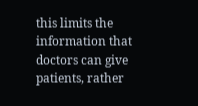this limits the information that doctors can give patients, rather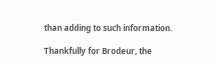than adding to such information.

Thankfully for Brodeur, the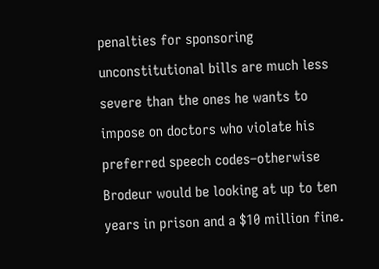penalties for sponsoring unconstitutional bills are much less severe than the ones he wants to impose on doctors who violate his preferred speech codes–otherwise Brodeur would be looking at up to ten years in prison and a $10 million fine.